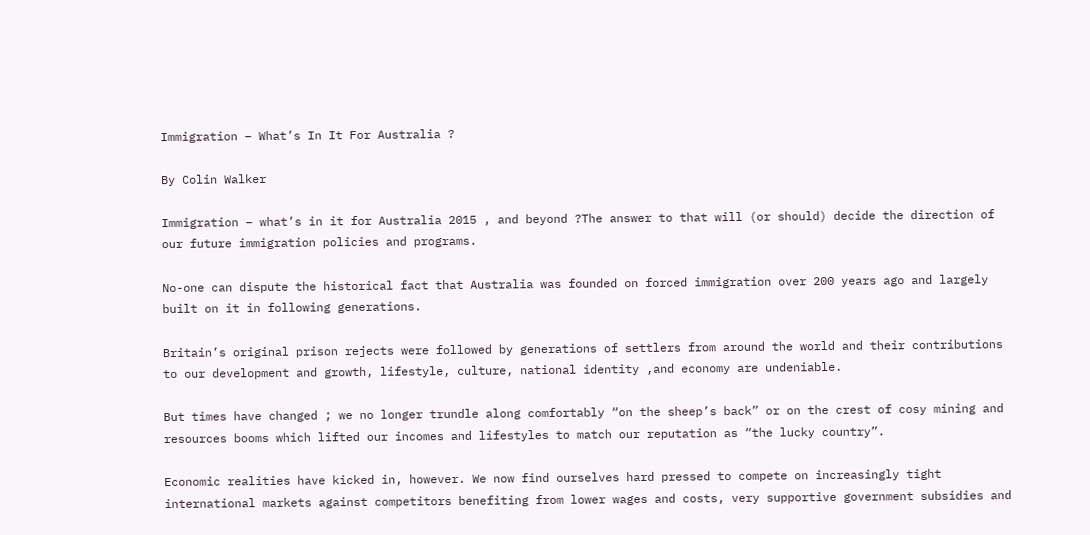Immigration – What’s In It For Australia ?

By Colin Walker

Immigration – what’s in it for Australia 2015 , and beyond ?The answer to that will (or should) decide the direction of our future immigration policies and programs.

No-one can dispute the historical fact that Australia was founded on forced immigration over 200 years ago and largely built on it in following generations.

Britain’s original prison rejects were followed by generations of settlers from around the world and their contributions to our development and growth, lifestyle, culture, national identity ,and economy are undeniable.

But times have changed ; we no longer trundle along comfortably “on the sheep’s back” or on the crest of cosy mining and resources booms which lifted our incomes and lifestyles to match our reputation as “the lucky country”.

Economic realities have kicked in, however. We now find ourselves hard pressed to compete on increasingly tight international markets against competitors benefiting from lower wages and costs, very supportive government subsidies and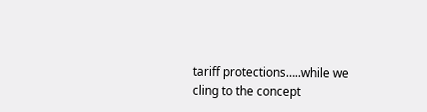tariff protections…..while we cling to the concept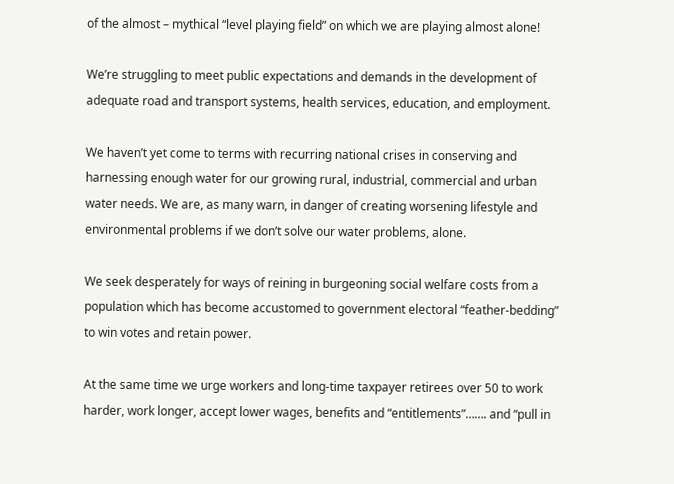of the almost – mythical “level playing field” on which we are playing almost alone!

We’re struggling to meet public expectations and demands in the development of adequate road and transport systems, health services, education, and employment.

We haven’t yet come to terms with recurring national crises in conserving and harnessing enough water for our growing rural, industrial, commercial and urban water needs. We are, as many warn, in danger of creating worsening lifestyle and environmental problems if we don’t solve our water problems, alone.

We seek desperately for ways of reining in burgeoning social welfare costs from a population which has become accustomed to government electoral “feather-bedding” to win votes and retain power.

At the same time we urge workers and long-time taxpayer retirees over 50 to work harder, work longer, accept lower wages, benefits and “entitlements”……. and “pull in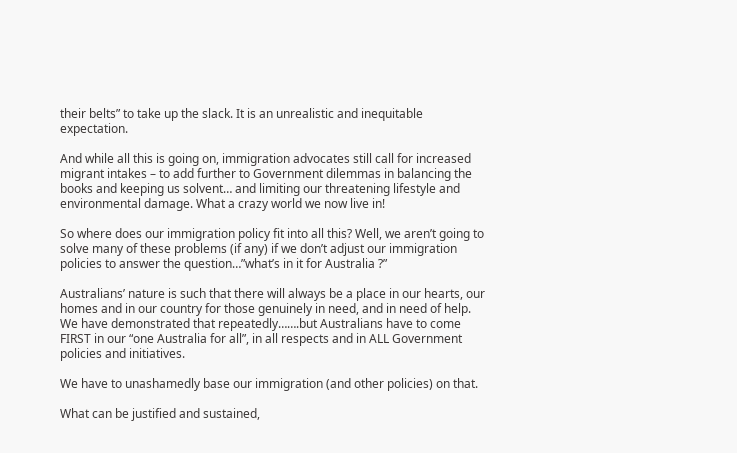their belts” to take up the slack. It is an unrealistic and inequitable expectation.

And while all this is going on, immigration advocates still call for increased migrant intakes – to add further to Government dilemmas in balancing the books and keeping us solvent… and limiting our threatening lifestyle and environmental damage. What a crazy world we now live in!

So where does our immigration policy fit into all this? Well, we aren’t going to solve many of these problems (if any) if we don’t adjust our immigration policies to answer the question…”what’s in it for Australia ?”

Australians’ nature is such that there will always be a place in our hearts, our homes and in our country for those genuinely in need, and in need of help. We have demonstrated that repeatedly…….but Australians have to come FIRST in our “one Australia for all”, in all respects and in ALL Government policies and initiatives.

We have to unashamedly base our immigration (and other policies) on that.

What can be justified and sustained,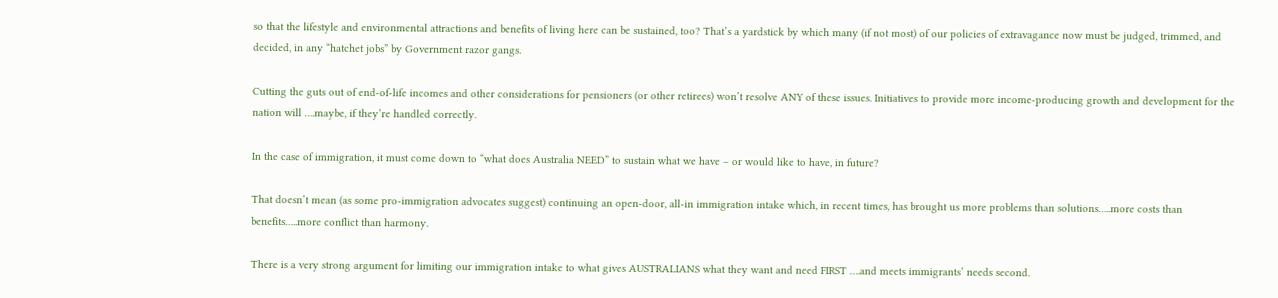so that the lifestyle and environmental attractions and benefits of living here can be sustained, too? That’s a yardstick by which many (if not most) of our policies of extravagance now must be judged, trimmed, and decided, in any “hatchet jobs” by Government razor gangs.

Cutting the guts out of end-of-life incomes and other considerations for pensioners (or other retirees) won’t resolve ANY of these issues. Initiatives to provide more income-producing growth and development for the nation will ….maybe, if they’re handled correctly.

In the case of immigration, it must come down to “what does Australia NEED” to sustain what we have – or would like to have, in future?

That doesn’t mean (as some pro-immigration advocates suggest) continuing an open-door, all-in immigration intake which, in recent times, has brought us more problems than solutions…..more costs than benefits…..more conflict than harmony.

There is a very strong argument for limiting our immigration intake to what gives AUSTRALIANS what they want and need FIRST ….and meets immigrants’ needs second.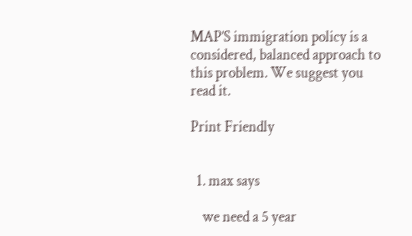MAP’S immigration policy is a considered, balanced approach to this problem. We suggest you read it.

Print Friendly


  1. max says

    we need a 5 year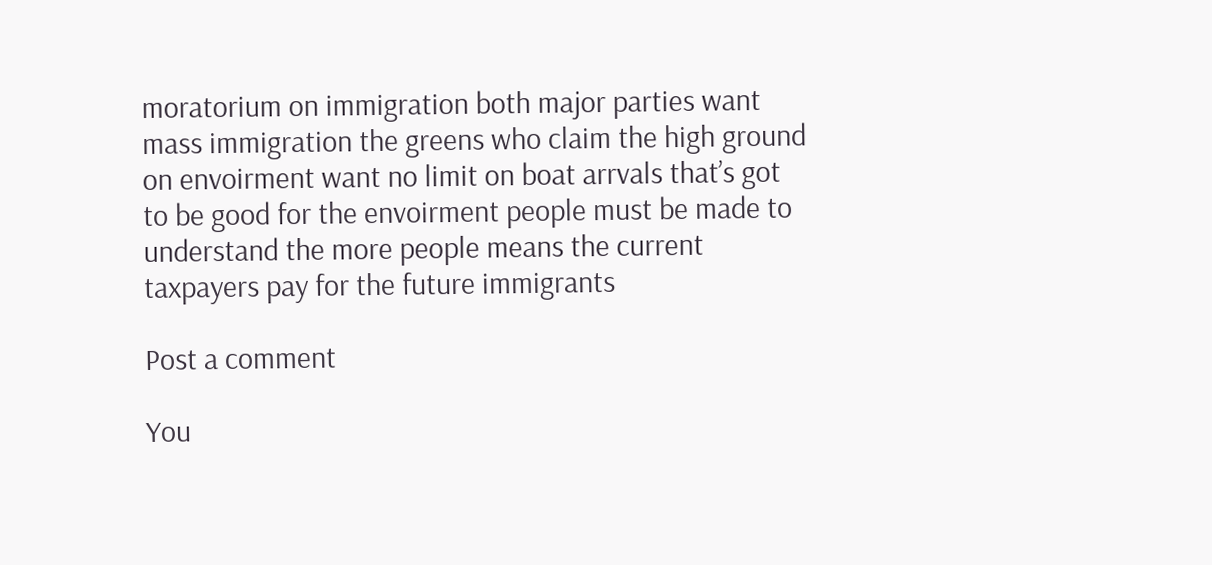moratorium on immigration both major parties want mass immigration the greens who claim the high ground on envoirment want no limit on boat arrvals that’s got to be good for the envoirment people must be made to understand the more people means the current taxpayers pay for the future immigrants

Post a comment

You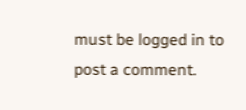must be logged in to post a comment.